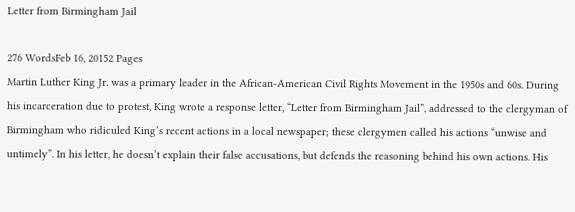Letter from Birmingham Jail

276 WordsFeb 16, 20152 Pages
Martin Luther King Jr. was a primary leader in the African-American Civil Rights Movement in the 1950s and 60s. During his incarceration due to protest, King wrote a response letter, “Letter from Birmingham Jail”, addressed to the clergyman of Birmingham who ridiculed King’s recent actions in a local newspaper; these clergymen called his actions “unwise and untimely”. In his letter, he doesn’t explain their false accusations, but defends the reasoning behind his own actions. His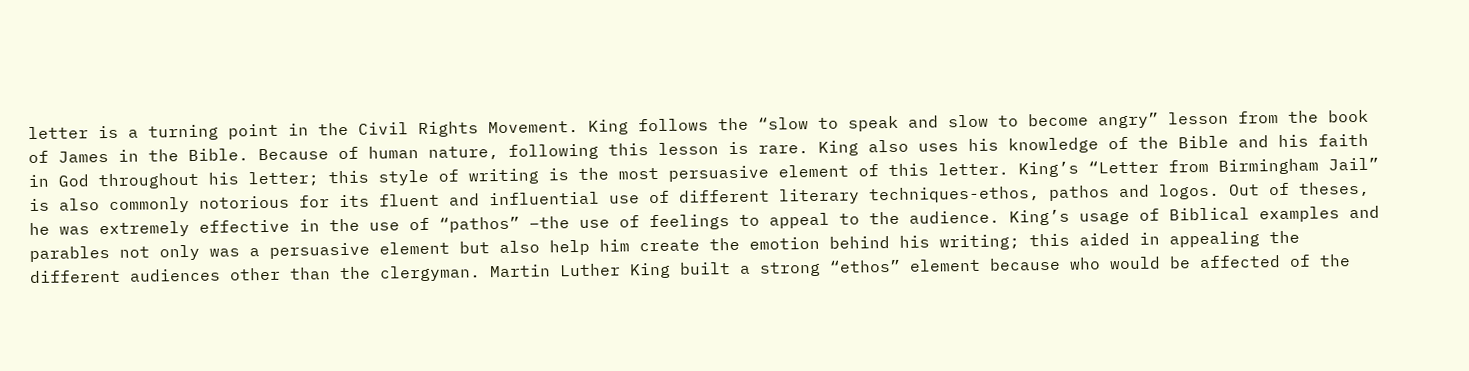letter is a turning point in the Civil Rights Movement. King follows the “slow to speak and slow to become angry” lesson from the book of James in the Bible. Because of human nature, following this lesson is rare. King also uses his knowledge of the Bible and his faith in God throughout his letter; this style of writing is the most persuasive element of this letter. King’s “Letter from Birmingham Jail” is also commonly notorious for its fluent and influential use of different literary techniques-ethos, pathos and logos. Out of theses, he was extremely effective in the use of “pathos” –the use of feelings to appeal to the audience. King’s usage of Biblical examples and parables not only was a persuasive element but also help him create the emotion behind his writing; this aided in appealing the different audiences other than the clergyman. Martin Luther King built a strong “ethos” element because who would be affected of the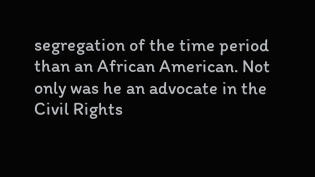segregation of the time period than an African American. Not only was he an advocate in the Civil Rights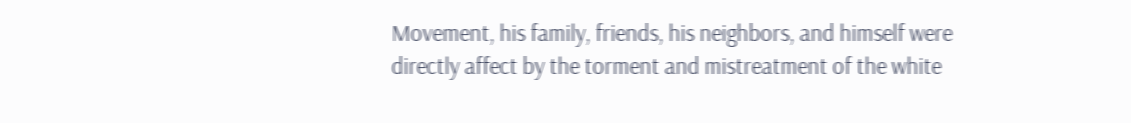Movement, his family, friends, his neighbors, and himself were directly affect by the torment and mistreatment of the white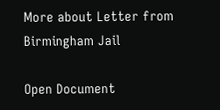More about Letter from Birmingham Jail

Open Document